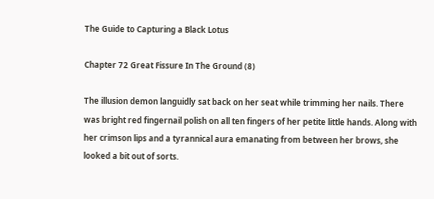The Guide to Capturing a Black Lotus

Chapter 72 Great Fissure In The Ground (8)

The illusion demon languidly sat back on her seat while trimming her nails. There was bright red fingernail polish on all ten fingers of her petite little hands. Along with her crimson lips and a tyrannical aura emanating from between her brows, she looked a bit out of sorts.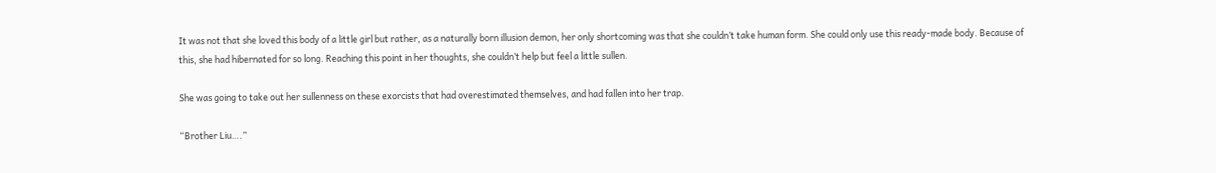It was not that she loved this body of a little girl but rather, as a naturally born illusion demon, her only shortcoming was that she couldn’t take human form. She could only use this ready-made body. Because of this, she had hibernated for so long. Reaching this point in her thoughts, she couldn’t help but feel a little sullen.

She was going to take out her sullenness on these exorcists that had overestimated themselves, and had fallen into her trap.

“Brother Liu….”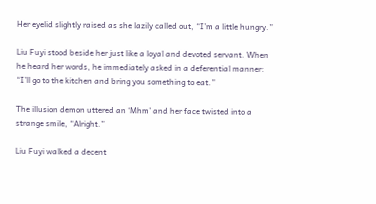Her eyelid slightly raised as she lazily called out, “I’m a little hungry.”

Liu Fuyi stood beside her just like a loyal and devoted servant. When he heard her words, he immediately asked in a deferential manner: “I’ll go to the kitchen and bring you something to eat.”

The illusion demon uttered an ‘Mhm’ and her face twisted into a strange smile, “Alright.”

Liu Fuyi walked a decent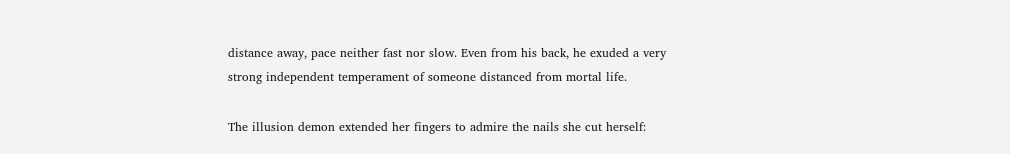distance away, pace neither fast nor slow. Even from his back, he exuded a very strong independent temperament of someone distanced from mortal life.

The illusion demon extended her fingers to admire the nails she cut herself: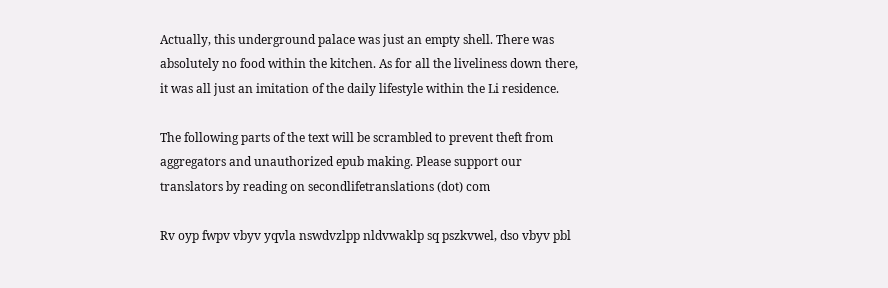Actually, this underground palace was just an empty shell. There was absolutely no food within the kitchen. As for all the liveliness down there, it was all just an imitation of the daily lifestyle within the Li residence.

The following parts of the text will be scrambled to prevent theft from aggregators and unauthorized epub making. Please support our translators by reading on secondlifetranslations (dot) com

Rv oyp fwpv vbyv yqvla nswdvzlpp nldvwaklp sq pszkvwel, dso vbyv pbl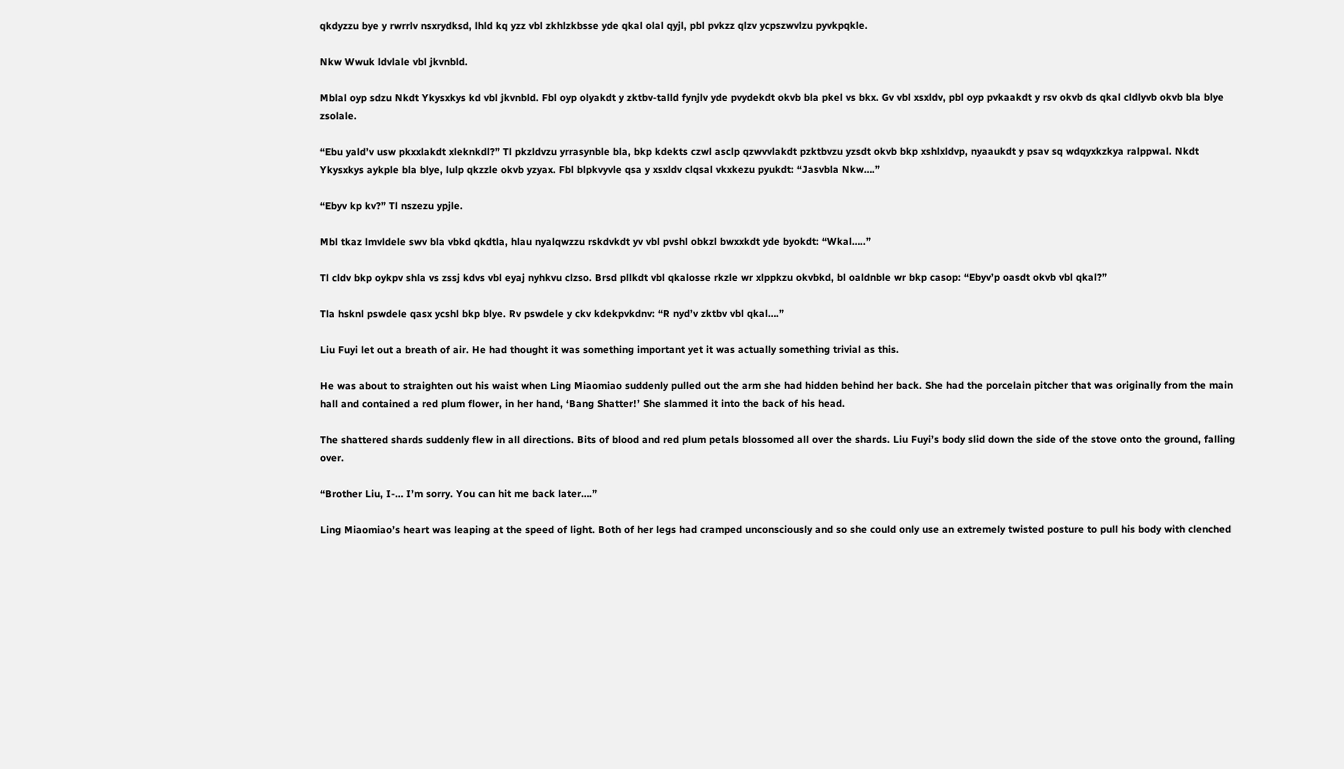qkdyzzu bye y rwrrlv nsxrydksd, lhld kq yzz vbl zkhlzkbsse yde qkal olal qyjl, pbl pvkzz qlzv ycpszwvlzu pyvkpqkle.

Nkw Wwuk ldvlale vbl jkvnbld.

Mblal oyp sdzu Nkdt Ykysxkys kd vbl jkvnbld. Fbl oyp olyakdt y zktbv-talld fynjlv yde pvydekdt okvb bla pkel vs bkx. Gv vbl xsxldv, pbl oyp pvkaakdt y rsv okvb ds qkal cldlyvb okvb bla blye zsolale.

“Ebu yald’v usw pkxxlakdt xleknkdl?” Tl pkzldvzu yrrasynble bla, bkp kdekts czwl asclp qzwvvlakdt pzktbvzu yzsdt okvb bkp xshlxldvp, nyaaukdt y psav sq wdqyxkzkya ralppwal. Nkdt Ykysxkys aykple bla blye, lulp qkzzle okvb yzyax. Fbl blpkvyvle qsa y xsxldv clqsal vkxkezu pyukdt: “Jasvbla Nkw….”

“Ebyv kp kv?” Tl nszezu ypjle.

Mbl tkaz lmvldele swv bla vbkd qkdtla, hlau nyalqwzzu rskdvkdt yv vbl pvshl obkzl bwxxkdt yde byokdt: “Wkal…..”

Tl cldv bkp oykpv shla vs zssj kdvs vbl eyaj nyhkvu clzso. Brsd pllkdt vbl qkalosse rkzle wr xlppkzu okvbkd, bl oaldnble wr bkp casop: “Ebyv’p oasdt okvb vbl qkal?”

Tla hsknl pswdele qasx ycshl bkp blye. Rv pswdele y ckv kdekpvkdnv: “R nyd’v zktbv vbl qkal….”

Liu Fuyi let out a breath of air. He had thought it was something important yet it was actually something trivial as this.

He was about to straighten out his waist when Ling Miaomiao suddenly pulled out the arm she had hidden behind her back. She had the porcelain pitcher that was originally from the main hall and contained a red plum flower, in her hand, ‘Bang Shatter!’ She slammed it into the back of his head.

The shattered shards suddenly flew in all directions. Bits of blood and red plum petals blossomed all over the shards. Liu Fuyi’s body slid down the side of the stove onto the ground, falling over.

“Brother Liu, I-… I’m sorry. You can hit me back later….”

Ling Miaomiao’s heart was leaping at the speed of light. Both of her legs had cramped unconsciously and so she could only use an extremely twisted posture to pull his body with clenched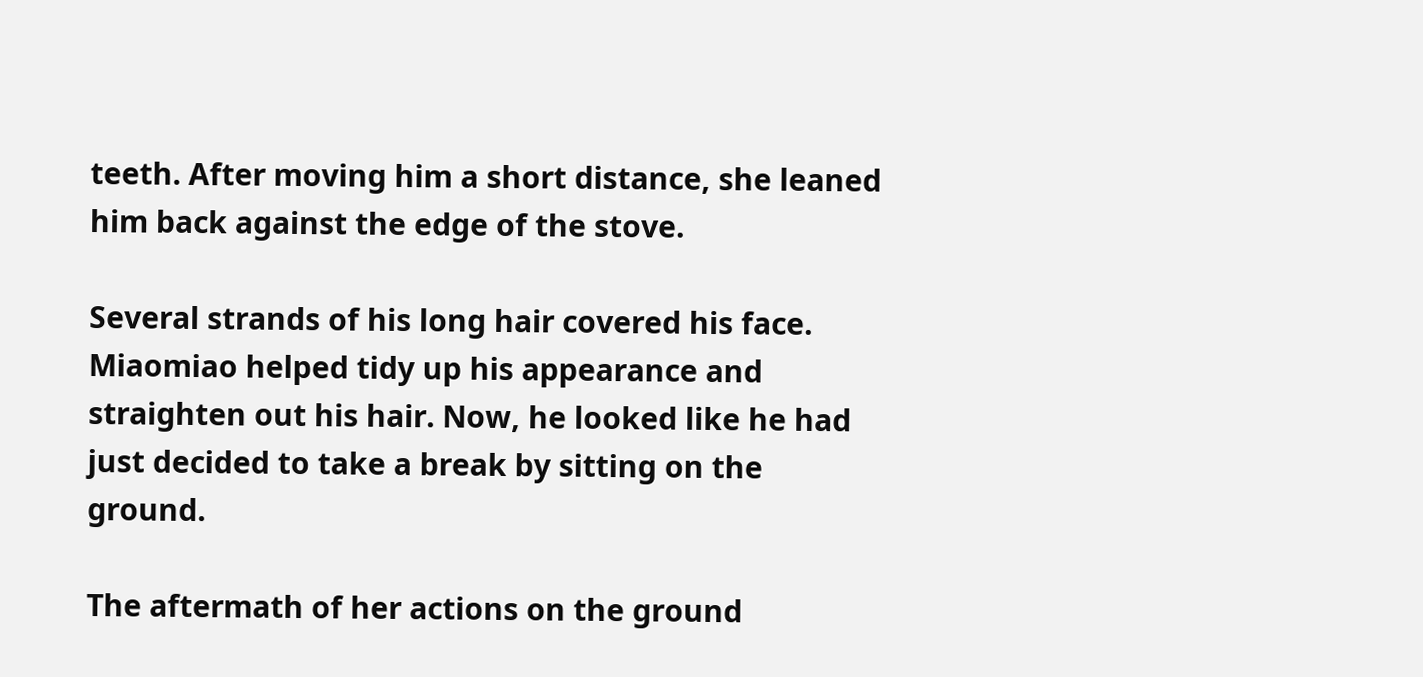teeth. After moving him a short distance, she leaned him back against the edge of the stove.

Several strands of his long hair covered his face. Miaomiao helped tidy up his appearance and straighten out his hair. Now, he looked like he had just decided to take a break by sitting on the ground.

The aftermath of her actions on the ground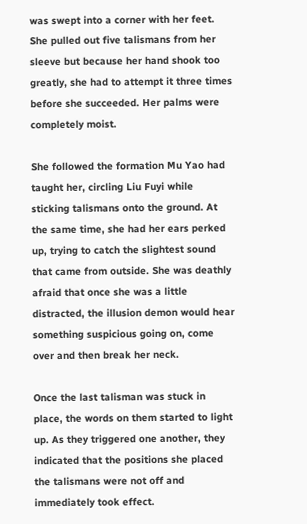was swept into a corner with her feet. She pulled out five talismans from her sleeve but because her hand shook too greatly, she had to attempt it three times before she succeeded. Her palms were completely moist.

She followed the formation Mu Yao had taught her, circling Liu Fuyi while sticking talismans onto the ground. At the same time, she had her ears perked up, trying to catch the slightest sound that came from outside. She was deathly afraid that once she was a little distracted, the illusion demon would hear something suspicious going on, come over and then break her neck.

Once the last talisman was stuck in place, the words on them started to light up. As they triggered one another, they indicated that the positions she placed the talismans were not off and immediately took effect.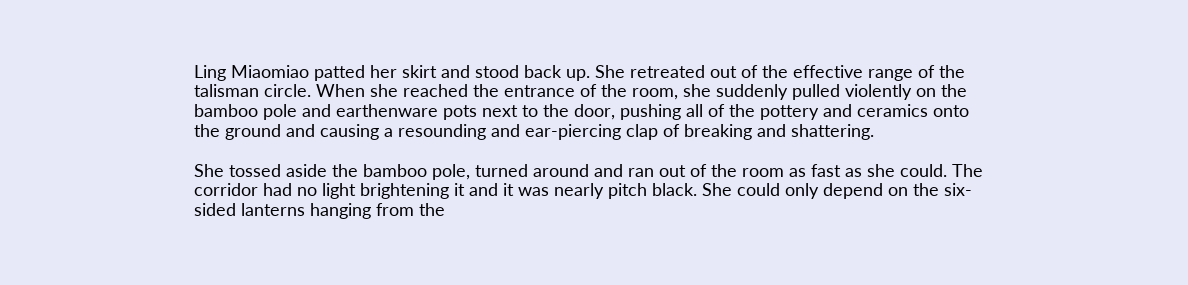Ling Miaomiao patted her skirt and stood back up. She retreated out of the effective range of the talisman circle. When she reached the entrance of the room, she suddenly pulled violently on the bamboo pole and earthenware pots next to the door, pushing all of the pottery and ceramics onto the ground and causing a resounding and ear-piercing clap of breaking and shattering.

She tossed aside the bamboo pole, turned around and ran out of the room as fast as she could. The corridor had no light brightening it and it was nearly pitch black. She could only depend on the six-sided lanterns hanging from the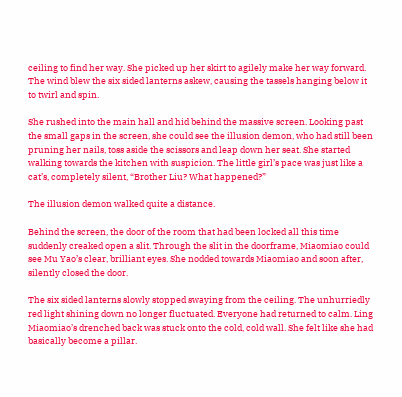ceiling to find her way. She picked up her skirt to agilely make her way forward. The wind blew the six sided lanterns askew, causing the tassels hanging below it to twirl and spin.

She rushed into the main hall and hid behind the massive screen. Looking past the small gaps in the screen, she could see the illusion demon, who had still been pruning her nails, toss aside the scissors and leap down her seat. She started walking towards the kitchen with suspicion. The little girl’s pace was just like a cat’s, completely silent, “Brother Liu? What happened?”

The illusion demon walked quite a distance.

Behind the screen, the door of the room that had been locked all this time suddenly creaked open a slit. Through the slit in the doorframe, Miaomiao could see Mu Yao’s clear, brilliant eyes. She nodded towards Miaomiao and soon after, silently closed the door.

The six sided lanterns slowly stopped swaying from the ceiling. The unhurriedly red light shining down no longer fluctuated. Everyone had returned to calm. Ling Miaomiao’s drenched back was stuck onto the cold, cold wall. She felt like she had basically become a pillar.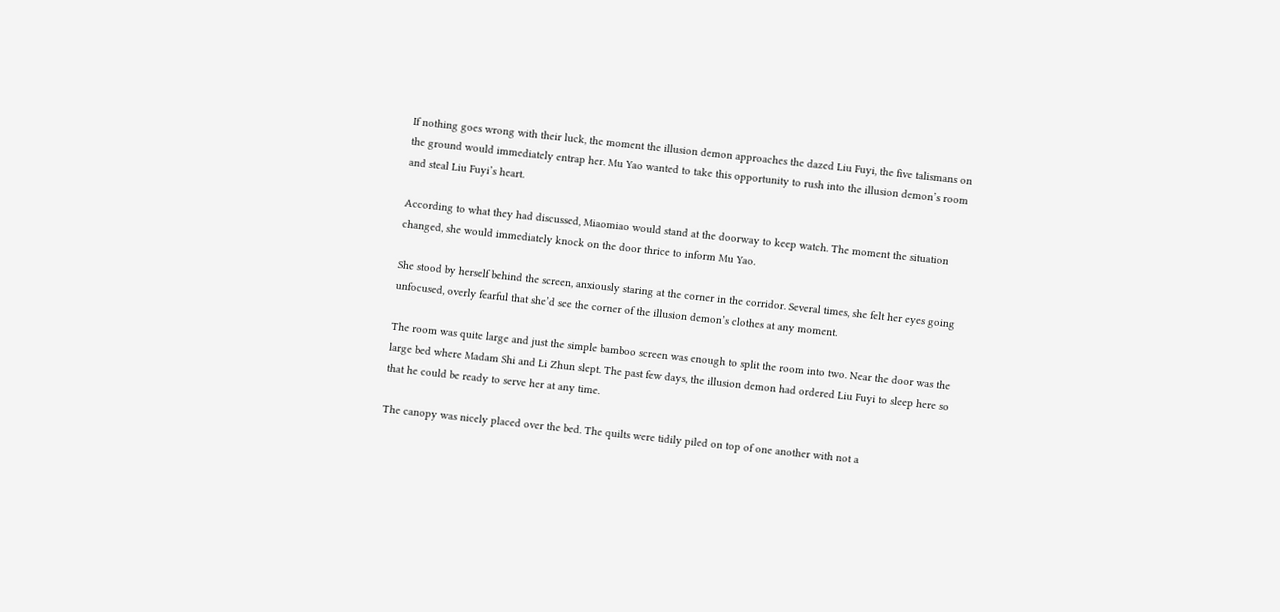If nothing goes wrong with their luck, the moment the illusion demon approaches the dazed Liu Fuyi, the five talismans on the ground would immediately entrap her. Mu Yao wanted to take this opportunity to rush into the illusion demon’s room and steal Liu Fuyi’s heart.

According to what they had discussed, Miaomiao would stand at the doorway to keep watch. The moment the situation changed, she would immediately knock on the door thrice to inform Mu Yao.

She stood by herself behind the screen, anxiously staring at the corner in the corridor. Several times, she felt her eyes going unfocused, overly fearful that she’d see the corner of the illusion demon’s clothes at any moment.

The room was quite large and just the simple bamboo screen was enough to split the room into two. Near the door was the large bed where Madam Shi and Li Zhun slept. The past few days, the illusion demon had ordered Liu Fuyi to sleep here so that he could be ready to serve her at any time.

The canopy was nicely placed over the bed. The quilts were tidily piled on top of one another with not a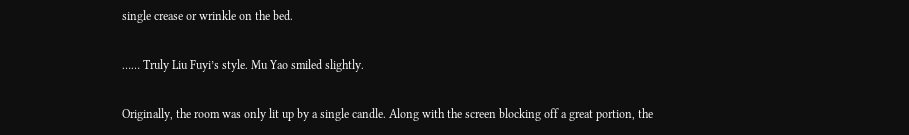single crease or wrinkle on the bed.

…… Truly Liu Fuyi’s style. Mu Yao smiled slightly.

Originally, the room was only lit up by a single candle. Along with the screen blocking off a great portion, the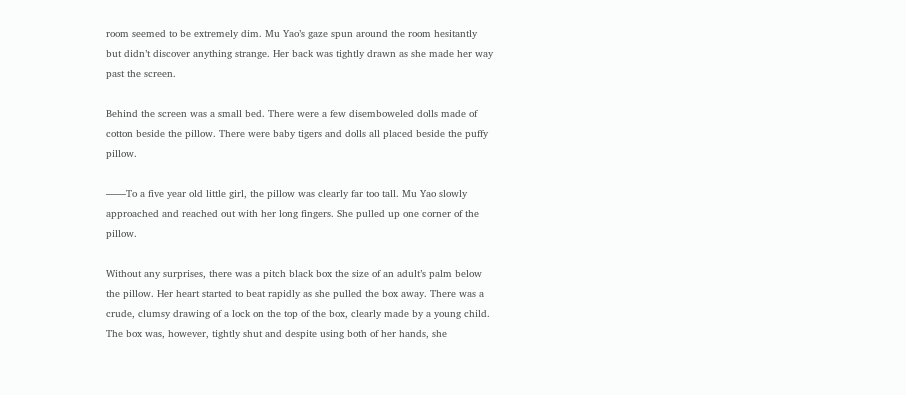room seemed to be extremely dim. Mu Yao’s gaze spun around the room hesitantly but didn’t discover anything strange. Her back was tightly drawn as she made her way past the screen.

Behind the screen was a small bed. There were a few disemboweled dolls made of cotton beside the pillow. There were baby tigers and dolls all placed beside the puffy pillow.

——To a five year old little girl, the pillow was clearly far too tall. Mu Yao slowly approached and reached out with her long fingers. She pulled up one corner of the pillow.

Without any surprises, there was a pitch black box the size of an adult’s palm below the pillow. Her heart started to beat rapidly as she pulled the box away. There was a crude, clumsy drawing of a lock on the top of the box, clearly made by a young child. The box was, however, tightly shut and despite using both of her hands, she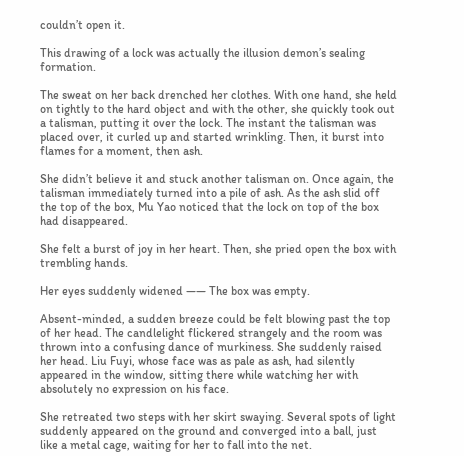couldn’t open it.

This drawing of a lock was actually the illusion demon’s sealing formation.

The sweat on her back drenched her clothes. With one hand, she held on tightly to the hard object and with the other, she quickly took out a talisman, putting it over the lock. The instant the talisman was placed over, it curled up and started wrinkling. Then, it burst into flames for a moment, then ash.

She didn’t believe it and stuck another talisman on. Once again, the talisman immediately turned into a pile of ash. As the ash slid off the top of the box, Mu Yao noticed that the lock on top of the box had disappeared.

She felt a burst of joy in her heart. Then, she pried open the box with trembling hands.

Her eyes suddenly widened —— The box was empty.

Absent-minded, a sudden breeze could be felt blowing past the top of her head. The candlelight flickered strangely and the room was thrown into a confusing dance of murkiness. She suddenly raised her head. Liu Fuyi, whose face was as pale as ash, had silently appeared in the window, sitting there while watching her with absolutely no expression on his face.

She retreated two steps with her skirt swaying. Several spots of light suddenly appeared on the ground and converged into a ball, just like a metal cage, waiting for her to fall into the net.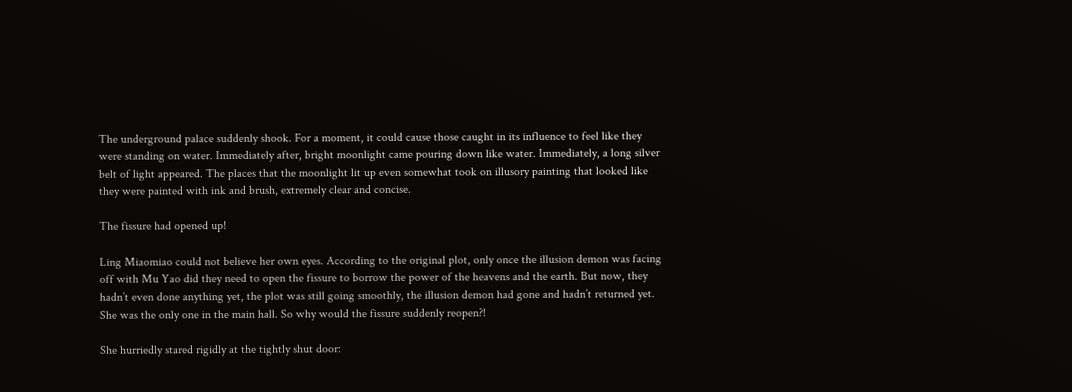The underground palace suddenly shook. For a moment, it could cause those caught in its influence to feel like they were standing on water. Immediately after, bright moonlight came pouring down like water. Immediately, a long silver belt of light appeared. The places that the moonlight lit up even somewhat took on illusory painting that looked like they were painted with ink and brush, extremely clear and concise.

The fissure had opened up!

Ling Miaomiao could not believe her own eyes. According to the original plot, only once the illusion demon was facing off with Mu Yao did they need to open the fissure to borrow the power of the heavens and the earth. But now, they hadn’t even done anything yet, the plot was still going smoothly, the illusion demon had gone and hadn’t returned yet. She was the only one in the main hall. So why would the fissure suddenly reopen?!

She hurriedly stared rigidly at the tightly shut door: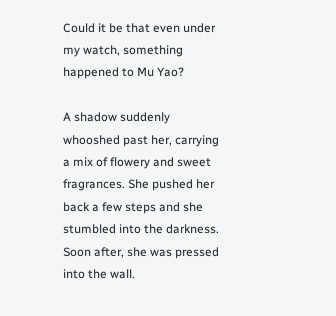Could it be that even under my watch, something happened to Mu Yao?

A shadow suddenly whooshed past her, carrying a mix of flowery and sweet fragrances. She pushed her back a few steps and she stumbled into the darkness. Soon after, she was pressed into the wall.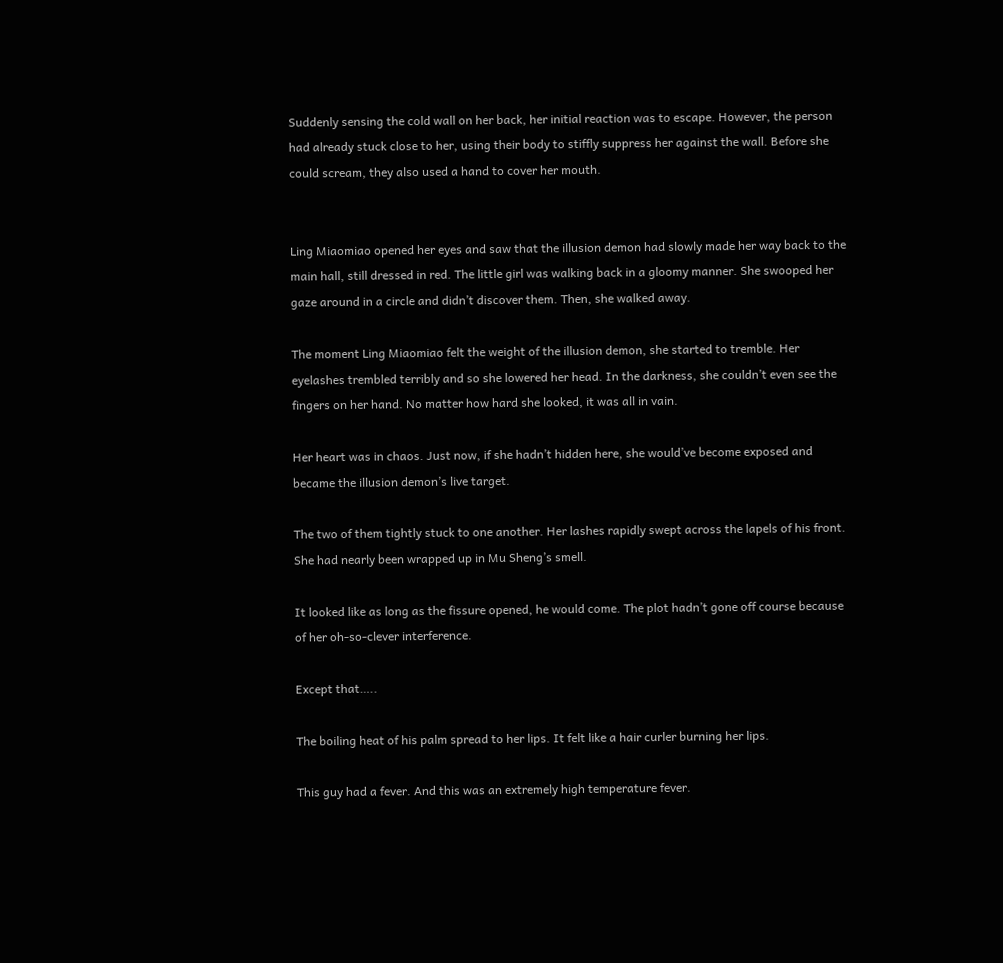Suddenly sensing the cold wall on her back, her initial reaction was to escape. However, the person had already stuck close to her, using their body to stiffly suppress her against the wall. Before she could scream, they also used a hand to cover her mouth.


Ling Miaomiao opened her eyes and saw that the illusion demon had slowly made her way back to the main hall, still dressed in red. The little girl was walking back in a gloomy manner. She swooped her gaze around in a circle and didn’t discover them. Then, she walked away.

The moment Ling Miaomiao felt the weight of the illusion demon, she started to tremble. Her eyelashes trembled terribly and so she lowered her head. In the darkness, she couldn’t even see the fingers on her hand. No matter how hard she looked, it was all in vain.

Her heart was in chaos. Just now, if she hadn’t hidden here, she would’ve become exposed and became the illusion demon’s live target.

The two of them tightly stuck to one another. Her lashes rapidly swept across the lapels of his front. She had nearly been wrapped up in Mu Sheng’s smell.

It looked like as long as the fissure opened, he would come. The plot hadn’t gone off course because of her oh-so-clever interference.

Except that…..

The boiling heat of his palm spread to her lips. It felt like a hair curler burning her lips.

This guy had a fever. And this was an extremely high temperature fever.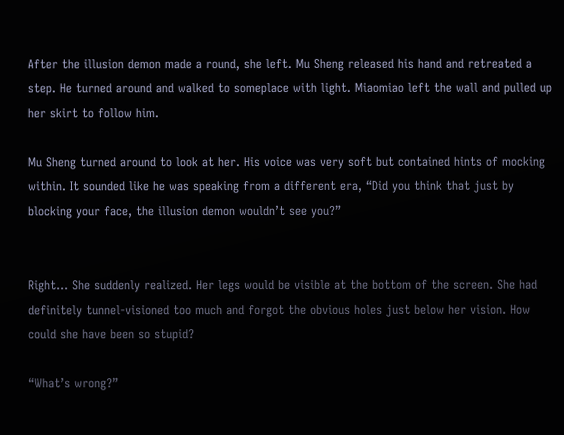After the illusion demon made a round, she left. Mu Sheng released his hand and retreated a step. He turned around and walked to someplace with light. Miaomiao left the wall and pulled up her skirt to follow him.

Mu Sheng turned around to look at her. His voice was very soft but contained hints of mocking within. It sounded like he was speaking from a different era, “Did you think that just by blocking your face, the illusion demon wouldn’t see you?”


Right… She suddenly realized. Her legs would be visible at the bottom of the screen. She had definitely tunnel-visioned too much and forgot the obvious holes just below her vision. How could she have been so stupid?

“What’s wrong?”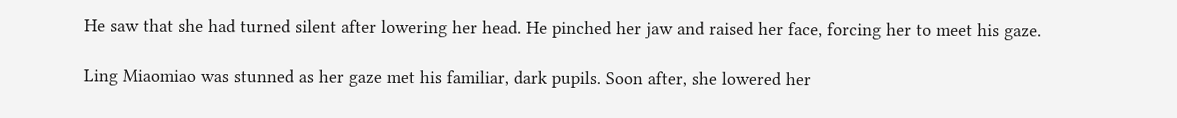He saw that she had turned silent after lowering her head. He pinched her jaw and raised her face, forcing her to meet his gaze.

Ling Miaomiao was stunned as her gaze met his familiar, dark pupils. Soon after, she lowered her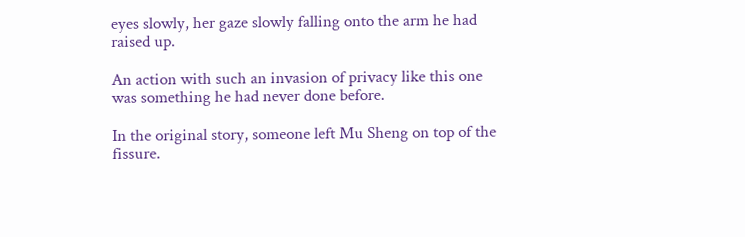eyes slowly, her gaze slowly falling onto the arm he had raised up.

An action with such an invasion of privacy like this one was something he had never done before.

In the original story, someone left Mu Sheng on top of the fissure.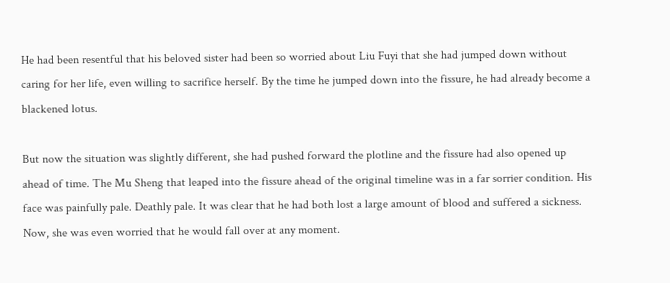He had been resentful that his beloved sister had been so worried about Liu Fuyi that she had jumped down without caring for her life, even willing to sacrifice herself. By the time he jumped down into the fissure, he had already become a blackened lotus.

But now the situation was slightly different, she had pushed forward the plotline and the fissure had also opened up ahead of time. The Mu Sheng that leaped into the fissure ahead of the original timeline was in a far sorrier condition. His face was painfully pale. Deathly pale. It was clear that he had both lost a large amount of blood and suffered a sickness. Now, she was even worried that he would fall over at any moment.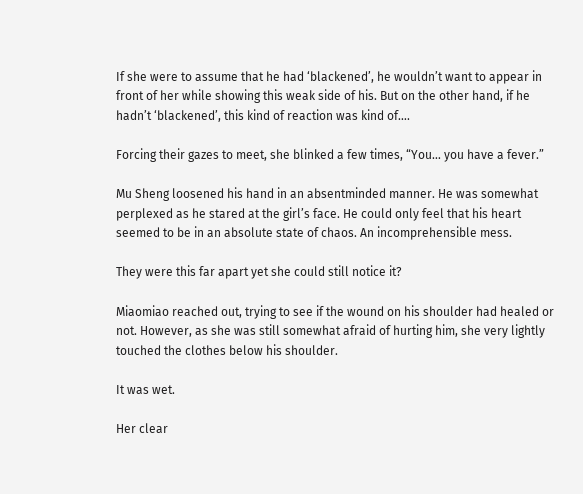If she were to assume that he had ‘blackened’, he wouldn’t want to appear in front of her while showing this weak side of his. But on the other hand, if he hadn’t ‘blackened’, this kind of reaction was kind of….

Forcing their gazes to meet, she blinked a few times, “You… you have a fever.”

Mu Sheng loosened his hand in an absentminded manner. He was somewhat perplexed as he stared at the girl’s face. He could only feel that his heart seemed to be in an absolute state of chaos. An incomprehensible mess.

They were this far apart yet she could still notice it?

Miaomiao reached out, trying to see if the wound on his shoulder had healed or not. However, as she was still somewhat afraid of hurting him, she very lightly touched the clothes below his shoulder.

It was wet.

Her clear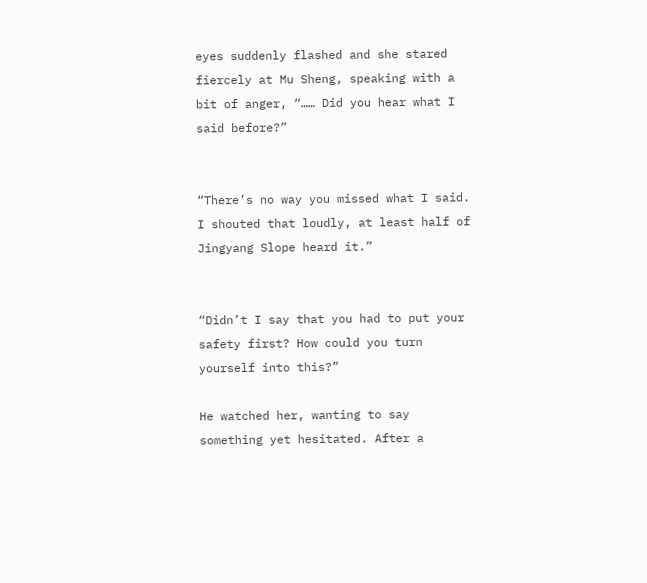eyes suddenly flashed and she stared fiercely at Mu Sheng, speaking with a bit of anger, “…… Did you hear what I said before?”


“There’s no way you missed what I said. I shouted that loudly, at least half of Jingyang Slope heard it.”


“Didn’t I say that you had to put your safety first? How could you turn yourself into this?”

He watched her, wanting to say something yet hesitated. After a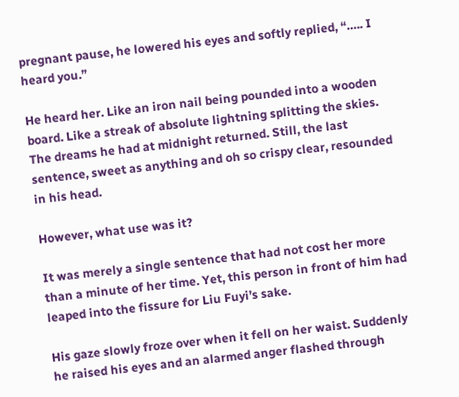pregnant pause, he lowered his eyes and softly replied, “….. I heard you.”

He heard her. Like an iron nail being pounded into a wooden board. Like a streak of absolute lightning splitting the skies. The dreams he had at midnight returned. Still, the last sentence, sweet as anything and oh so crispy clear, resounded in his head.

However, what use was it?

It was merely a single sentence that had not cost her more than a minute of her time. Yet, this person in front of him had leaped into the fissure for Liu Fuyi’s sake.

His gaze slowly froze over when it fell on her waist. Suddenly he raised his eyes and an alarmed anger flashed through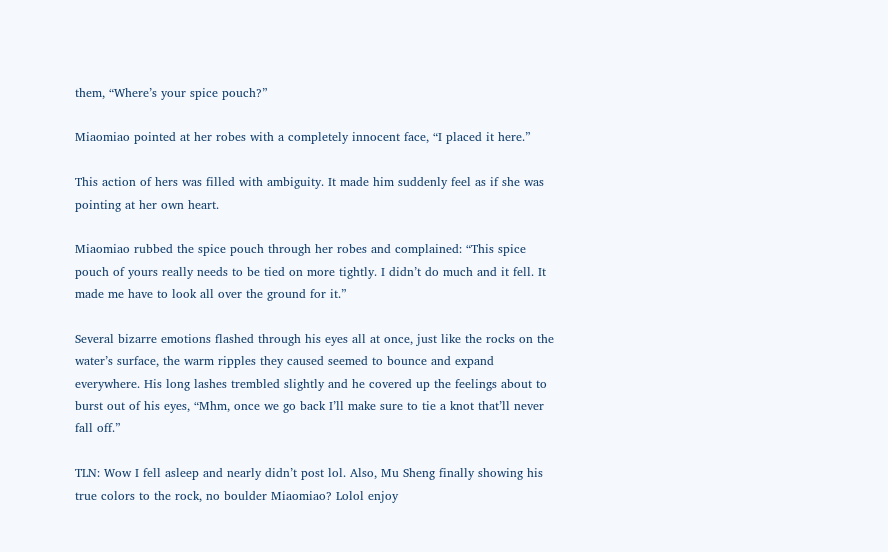them, “Where’s your spice pouch?”

Miaomiao pointed at her robes with a completely innocent face, “I placed it here.”

This action of hers was filled with ambiguity. It made him suddenly feel as if she was pointing at her own heart.

Miaomiao rubbed the spice pouch through her robes and complained: “This spice pouch of yours really needs to be tied on more tightly. I didn’t do much and it fell. It made me have to look all over the ground for it.”

Several bizarre emotions flashed through his eyes all at once, just like the rocks on the water’s surface, the warm ripples they caused seemed to bounce and expand everywhere. His long lashes trembled slightly and he covered up the feelings about to burst out of his eyes, “Mhm, once we go back I’ll make sure to tie a knot that’ll never fall off.”

TLN: Wow I fell asleep and nearly didn’t post lol. Also, Mu Sheng finally showing his true colors to the rock, no boulder Miaomiao? Lolol enjoy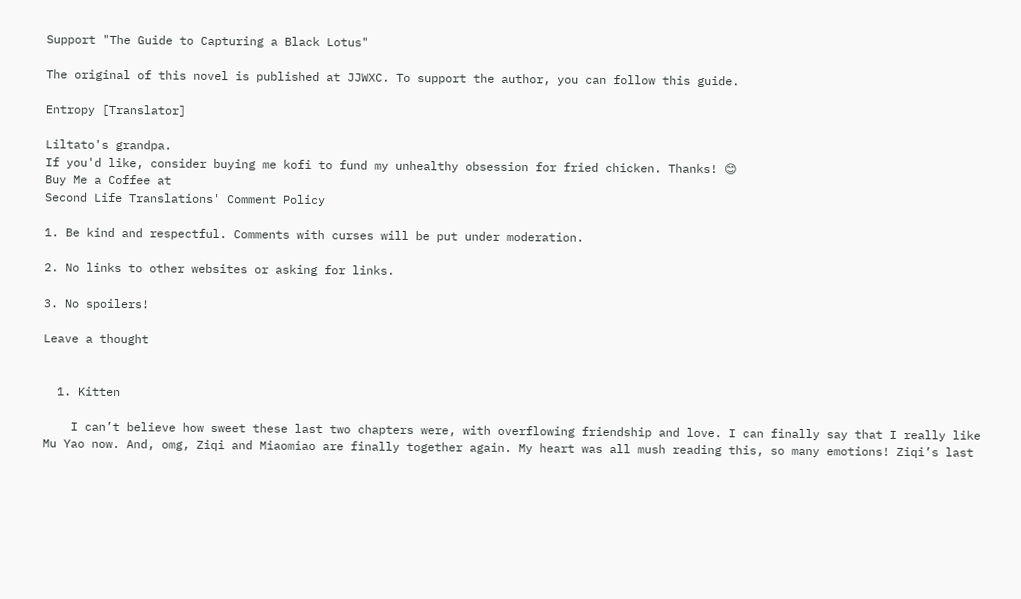Support "The Guide to Capturing a Black Lotus"

The original of this novel is published at JJWXC. To support the author, you can follow this guide.

Entropy [Translator]

Liltato's grandpa.
If you'd like, consider buying me kofi to fund my unhealthy obsession for fried chicken. Thanks! 😊
Buy Me a Coffee at
Second Life Translations' Comment Policy

1. Be kind and respectful. Comments with curses will be put under moderation.

2. No links to other websites or asking for links.

3. No spoilers!

Leave a thought


  1. Kitten

    I can’t believe how sweet these last two chapters were, with overflowing friendship and love. I can finally say that I really like Mu Yao now. And, omg, Ziqi and Miaomiao are finally together again. My heart was all mush reading this, so many emotions! Ziqi’s last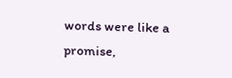words were like a promise,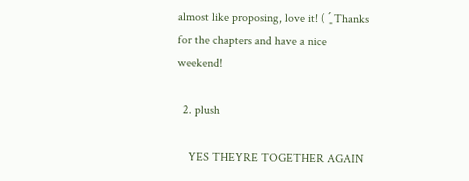almost like proposing, love it! ( ´͈ Thanks for the chapters and have a nice weekend!

  2. plush

    YES THEYRE TOGETHER AGAIN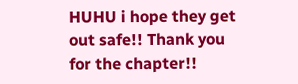HUHU i hope they get out safe!! Thank you for the chapter!!